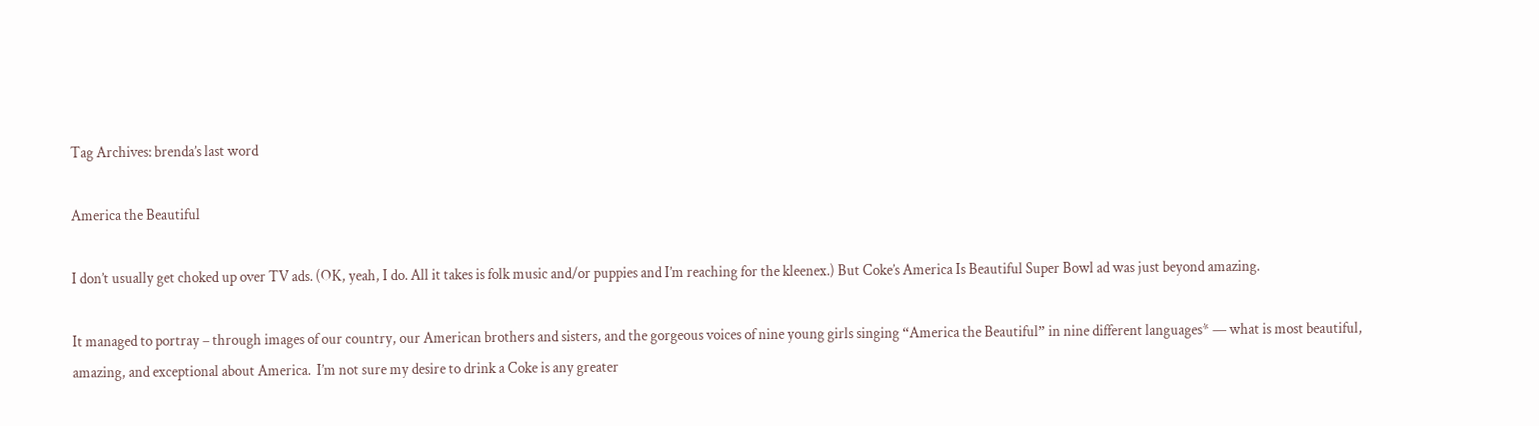Tag Archives: brenda’s last word

America the Beautiful

I don’t usually get choked up over TV ads. (OK, yeah, I do. All it takes is folk music and/or puppies and I’m reaching for the kleenex.) But Coke’s America Is Beautiful Super Bowl ad was just beyond amazing.

It managed to portray – through images of our country, our American brothers and sisters, and the gorgeous voices of nine young girls singing “America the Beautiful” in nine different languages* — what is most beautiful, amazing, and exceptional about America.  I’m not sure my desire to drink a Coke is any greater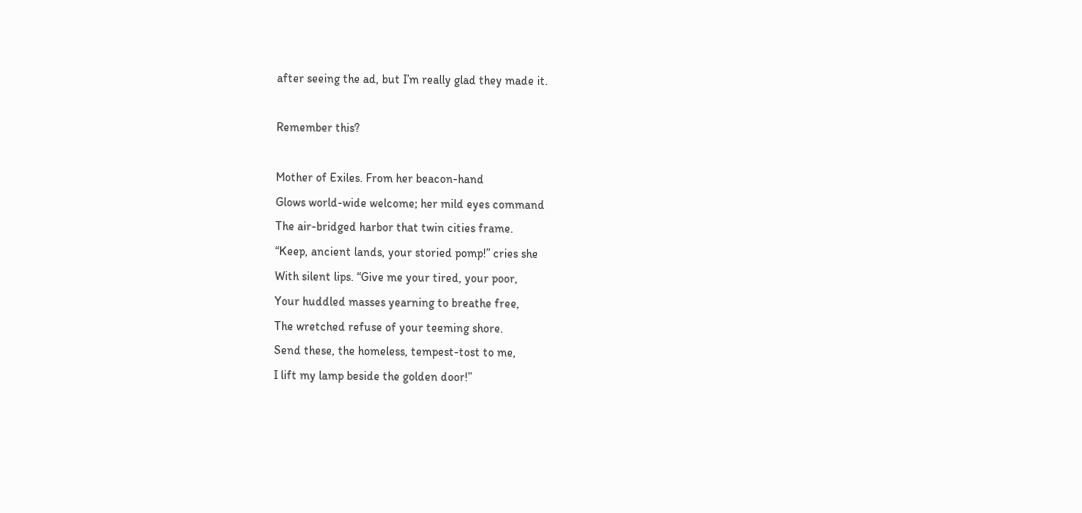after seeing the ad, but I’m really glad they made it.

Remember this?

Mother of Exiles. From her beacon-hand
Glows world-wide welcome; her mild eyes command
The air-bridged harbor that twin cities frame.
“Keep, ancient lands, your storied pomp!” cries she
With silent lips. “Give me your tired, your poor,
Your huddled masses yearning to breathe free,
The wretched refuse of your teeming shore.
Send these, the homeless, tempest-tost to me,
I lift my lamp beside the golden door!”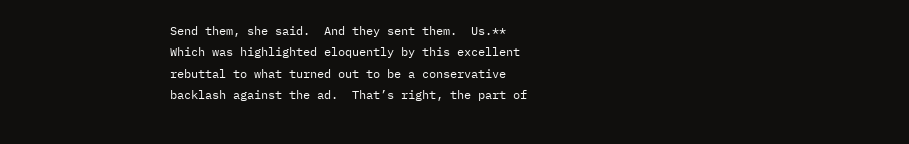Send them, she said.  And they sent them.  Us.**  Which was highlighted eloquently by this excellent rebuttal to what turned out to be a conservative backlash against the ad.  That’s right, the part of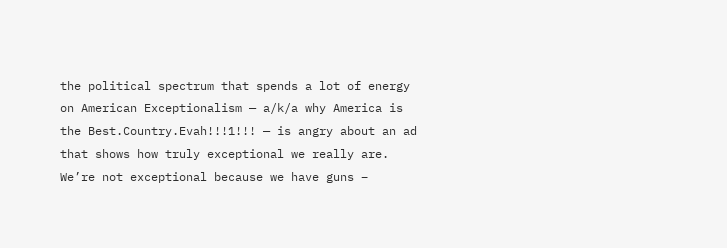the political spectrum that spends a lot of energy on American Exceptionalism — a/k/a why America is the Best.Country.Evah!!!1!!! — is angry about an ad that shows how truly exceptional we really are. We’re not exceptional because we have guns –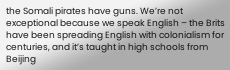the Somali pirates have guns. We’re not exceptional because we speak English – the Brits have been spreading English with colonialism for centuries, and it’s taught in high schools from Beijing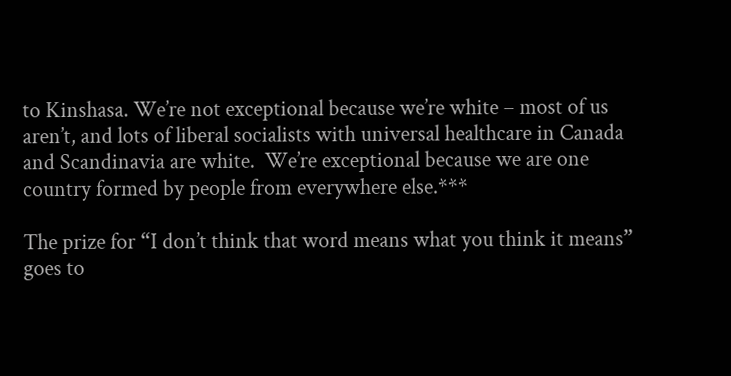to Kinshasa. We’re not exceptional because we’re white – most of us aren’t, and lots of liberal socialists with universal healthcare in Canada and Scandinavia are white.  We’re exceptional because we are one country formed by people from everywhere else.***

The prize for “I don’t think that word means what you think it means” goes to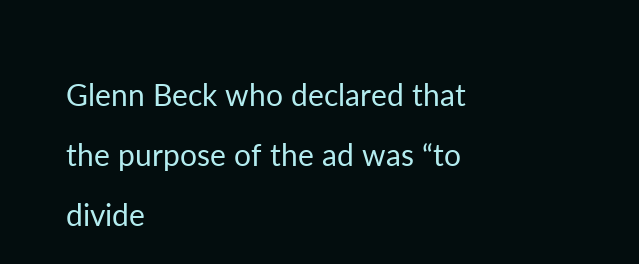Glenn Beck who declared that the purpose of the ad was “to divide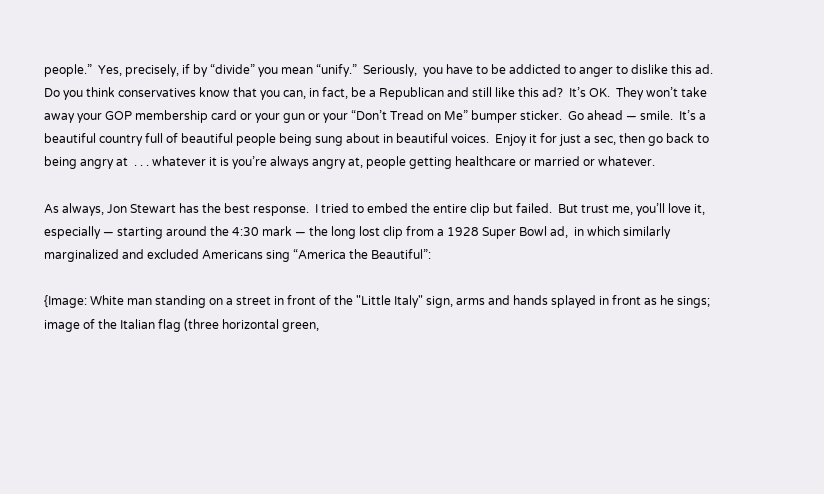people.”  Yes, precisely, if by “divide” you mean “unify.”  Seriously,  you have to be addicted to anger to dislike this ad.  Do you think conservatives know that you can, in fact, be a Republican and still like this ad?  It’s OK.  They won’t take away your GOP membership card or your gun or your “Don’t Tread on Me” bumper sticker.  Go ahead — smile.  It’s a beautiful country full of beautiful people being sung about in beautiful voices.  Enjoy it for just a sec, then go back to being angry at  . . . whatever it is you’re always angry at, people getting healthcare or married or whatever.

As always, Jon Stewart has the best response.  I tried to embed the entire clip but failed.  But trust me, you’ll love it, especially — starting around the 4:30 mark — the long lost clip from a 1928 Super Bowl ad,  in which similarly marginalized and excluded Americans sing “America the Beautiful”:

{Image: White man standing on a street in front of the "Little Italy" sign, arms and hands splayed in front as he sings; image of the Italian flag (three horizontal green,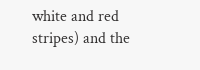white and red stripes) and the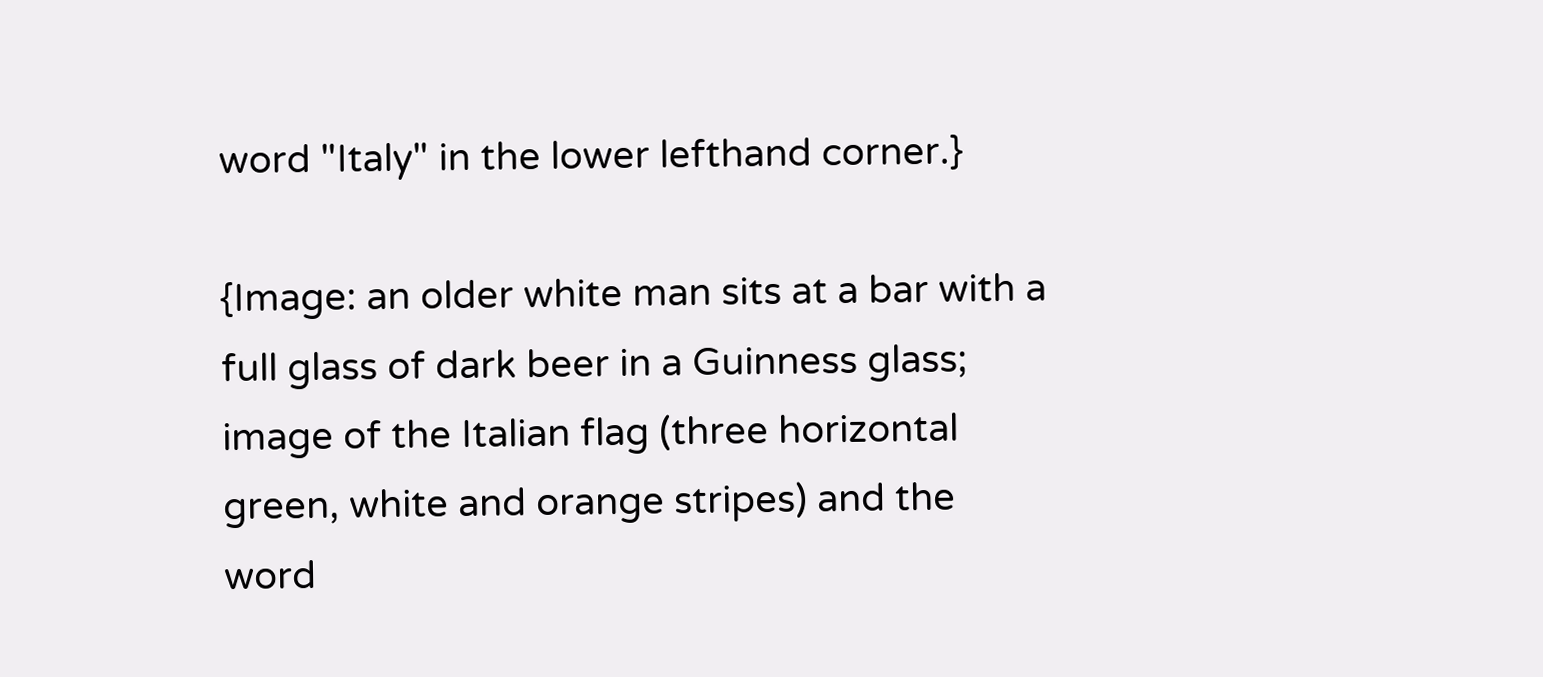word "Italy" in the lower lefthand corner.}

{Image: an older white man sits at a bar with a full glass of dark beer in a Guinness glass; image of the Italian flag (three horizontal green, white and orange stripes) and the word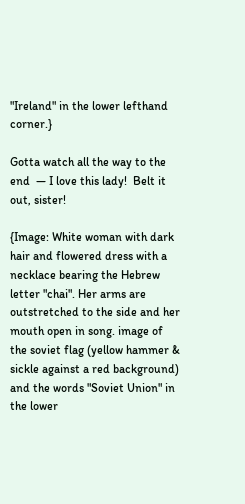"Ireland" in the lower lefthand corner.}

Gotta watch all the way to the end  — I love this lady!  Belt it out, sister!

{Image: White woman with dark hair and flowered dress with a necklace bearing the Hebrew letter "chai". Her arms are outstretched to the side and her mouth open in song. image of the soviet flag (yellow hammer & sickle against a red background) and the words "Soviet Union" in the lower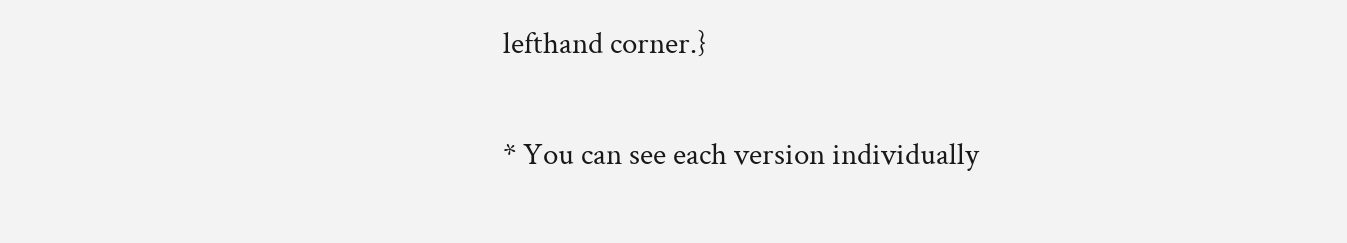lefthand corner.}


* You can see each version individually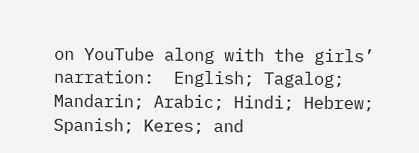on YouTube along with the girls’ narration:  English; Tagalog; Mandarin; Arabic; Hindi; Hebrew; Spanish; Keres; and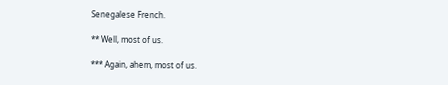Senegalese French.

** Well, most of us.

*** Again, ahem, most of us.